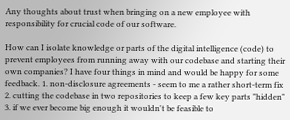Any thoughts about trust when bringing on a new employee with responsibility for crucial code of our software.

How can I isolate knowledge or parts of the digital intelligence (code) to prevent employees from running away with our codebase and starting their own companies? I have four things in mind and would be happy for some feedback. 1. non-disclosure agreements - seem to me a rather short-term fix 2. cutting the codebase in two repositories to keep a few key parts "hidden" 3. if we ever become big enough it wouldn't be feasible to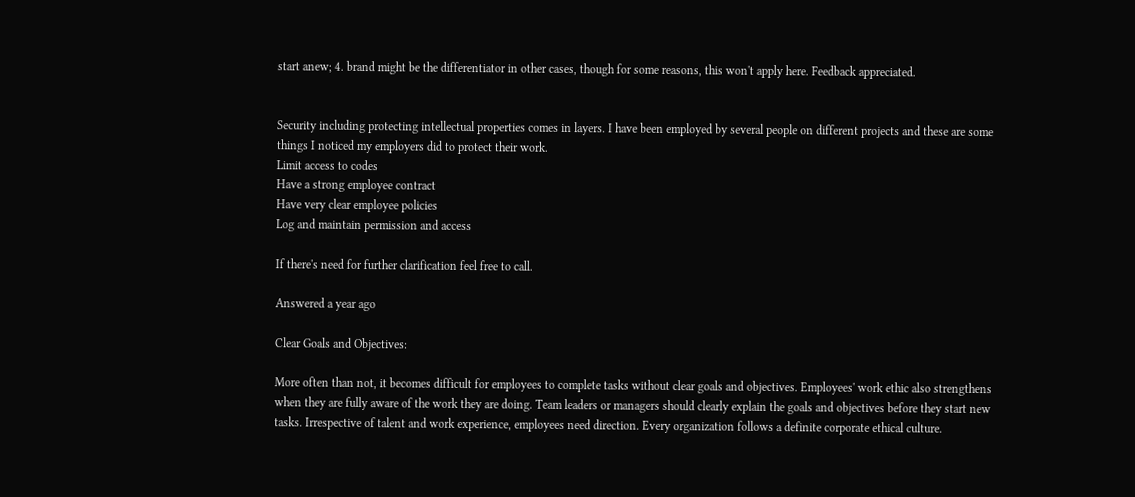start anew; 4. brand might be the differentiator in other cases, though for some reasons, this won't apply here. Feedback appreciated.


Security including protecting intellectual properties comes in layers. I have been employed by several people on different projects and these are some things I noticed my employers did to protect their work.
Limit access to codes
Have a strong employee contract
Have very clear employee policies
Log and maintain permission and access

If there's need for further clarification feel free to call.

Answered a year ago

Clear Goals and Objectives:

More often than not, it becomes difficult for employees to complete tasks without clear goals and objectives. Employees' work ethic also strengthens when they are fully aware of the work they are doing. Team leaders or managers should clearly explain the goals and objectives before they start new tasks. Irrespective of talent and work experience, employees need direction. Every organization follows a definite corporate ethical culture.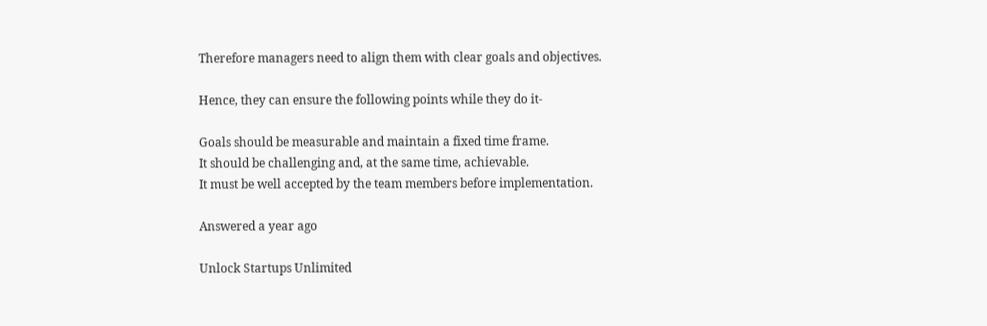Therefore managers need to align them with clear goals and objectives.

Hence, they can ensure the following points while they do it-

Goals should be measurable and maintain a fixed time frame.
It should be challenging and, at the same time, achievable.
It must be well accepted by the team members before implementation.

Answered a year ago

Unlock Startups Unlimited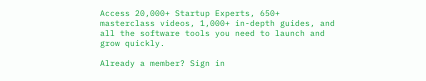Access 20,000+ Startup Experts, 650+ masterclass videos, 1,000+ in-depth guides, and all the software tools you need to launch and grow quickly.

Already a member? Sign in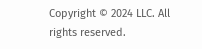Copyright © 2024 LLC. All rights reserved.